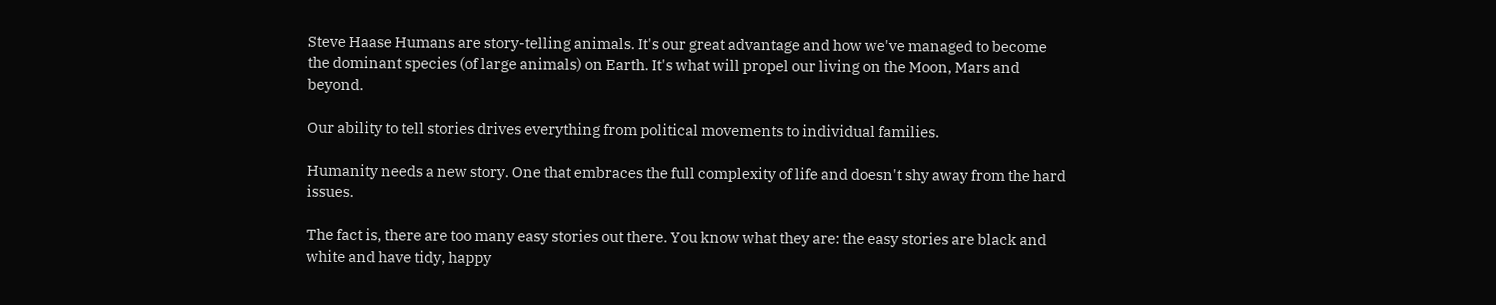Steve Haase Humans are story-telling animals. It's our great advantage and how we've managed to become the dominant species (of large animals) on Earth. It's what will propel our living on the Moon, Mars and beyond.

Our ability to tell stories drives everything from political movements to individual families.

Humanity needs a new story. One that embraces the full complexity of life and doesn't shy away from the hard issues.

The fact is, there are too many easy stories out there. You know what they are: the easy stories are black and white and have tidy, happy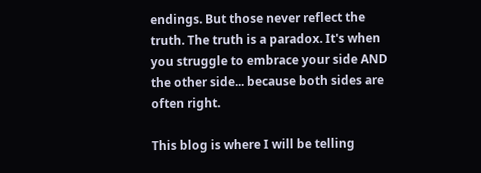endings. But those never reflect the truth. The truth is a paradox. It's when you struggle to embrace your side AND the other side... because both sides are often right.

This blog is where I will be telling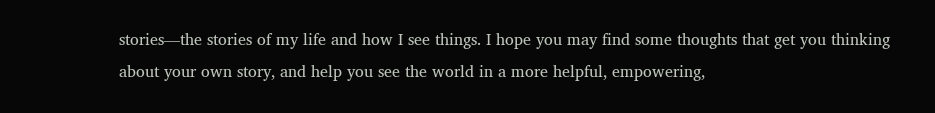stories—the stories of my life and how I see things. I hope you may find some thoughts that get you thinking about your own story, and help you see the world in a more helpful, empowering,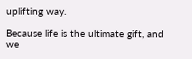uplifting way.

Because life is the ultimate gift, and we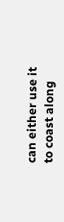can either use it to coast along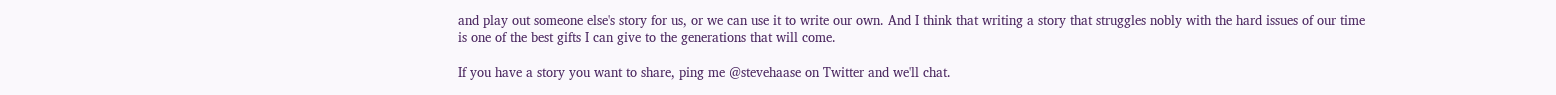and play out someone else's story for us, or we can use it to write our own. And I think that writing a story that struggles nobly with the hard issues of our time is one of the best gifts I can give to the generations that will come.

If you have a story you want to share, ping me @stevehaase on Twitter and we'll chat.